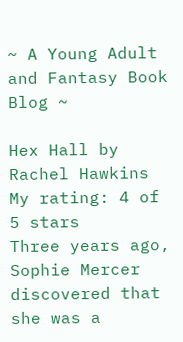~ A Young Adult and Fantasy Book Blog ~

Hex Hall by Rachel Hawkins
My rating: 4 of 5 stars
Three years ago, Sophie Mercer discovered that she was a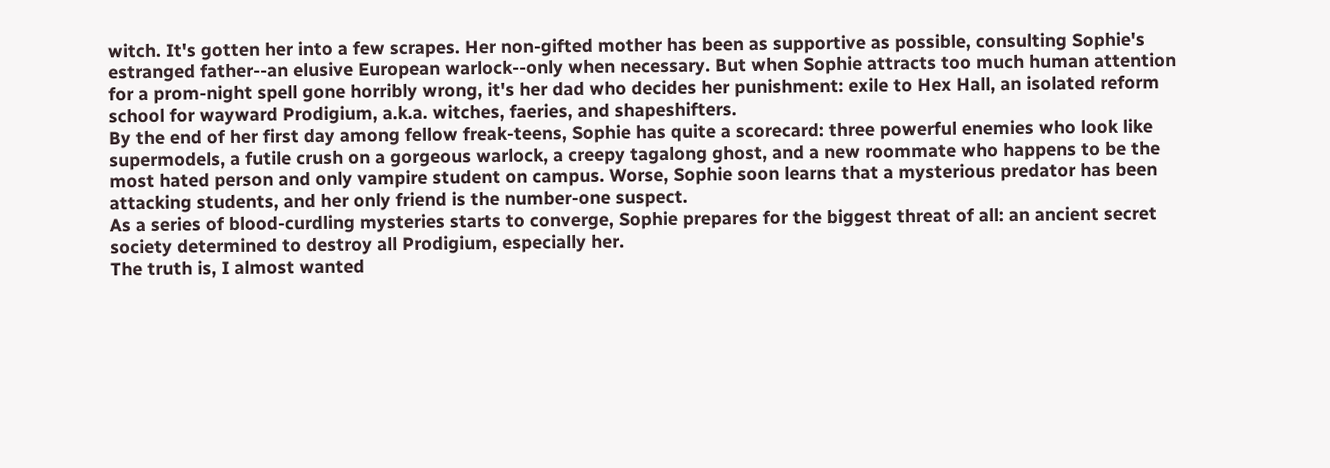witch. It's gotten her into a few scrapes. Her non-gifted mother has been as supportive as possible, consulting Sophie's estranged father--an elusive European warlock--only when necessary. But when Sophie attracts too much human attention for a prom-night spell gone horribly wrong, it's her dad who decides her punishment: exile to Hex Hall, an isolated reform school for wayward Prodigium, a.k.a. witches, faeries, and shapeshifters.
By the end of her first day among fellow freak-teens, Sophie has quite a scorecard: three powerful enemies who look like supermodels, a futile crush on a gorgeous warlock, a creepy tagalong ghost, and a new roommate who happens to be the most hated person and only vampire student on campus. Worse, Sophie soon learns that a mysterious predator has been attacking students, and her only friend is the number-one suspect.
As a series of blood-curdling mysteries starts to converge, Sophie prepares for the biggest threat of all: an ancient secret society determined to destroy all Prodigium, especially her.
The truth is, I almost wanted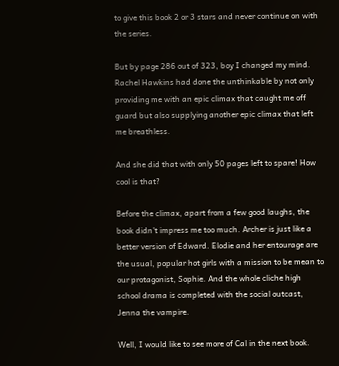to give this book 2 or 3 stars and never continue on with the series.

But by page 286 out of 323, boy I changed my mind. Rachel Hawkins had done the unthinkable by not only providing me with an epic climax that caught me off guard but also supplying another epic climax that left me breathless.

And she did that with only 50 pages left to spare! How cool is that?

Before the climax, apart from a few good laughs, the book didn't impress me too much. Archer is just like a better version of Edward. Elodie and her entourage are the usual, popular hot girls with a mission to be mean to our protagonist, Sophie. And the whole cliche high school drama is completed with the social outcast, Jenna the vampire.

Well, I would like to see more of Cal in the next book.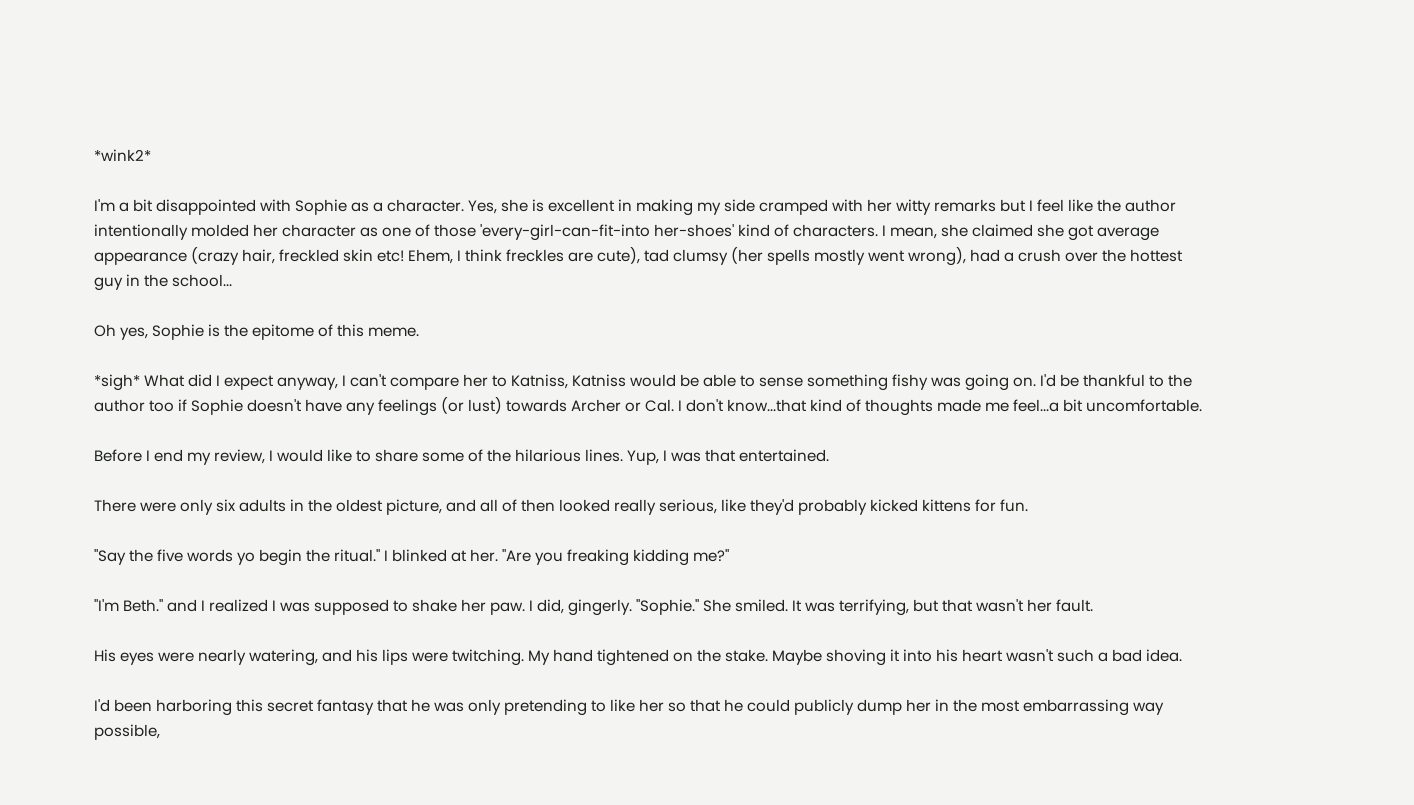*wink2*

I'm a bit disappointed with Sophie as a character. Yes, she is excellent in making my side cramped with her witty remarks but I feel like the author intentionally molded her character as one of those 'every-girl-can-fit-into her-shoes' kind of characters. I mean, she claimed she got average appearance (crazy hair, freckled skin etc! Ehem, I think freckles are cute), tad clumsy (her spells mostly went wrong), had a crush over the hottest guy in the school...

Oh yes, Sophie is the epitome of this meme.

*sigh* What did I expect anyway, I can't compare her to Katniss, Katniss would be able to sense something fishy was going on. I'd be thankful to the author too if Sophie doesn't have any feelings (or lust) towards Archer or Cal. I don't know...that kind of thoughts made me feel...a bit uncomfortable.

Before I end my review, I would like to share some of the hilarious lines. Yup, I was that entertained.

There were only six adults in the oldest picture, and all of then looked really serious, like they'd probably kicked kittens for fun.

"Say the five words yo begin the ritual." I blinked at her. "Are you freaking kidding me?"

"I'm Beth." and I realized I was supposed to shake her paw. I did, gingerly. "Sophie." She smiled. It was terrifying, but that wasn't her fault.

His eyes were nearly watering, and his lips were twitching. My hand tightened on the stake. Maybe shoving it into his heart wasn't such a bad idea.

I'd been harboring this secret fantasy that he was only pretending to like her so that he could publicly dump her in the most embarrassing way possible,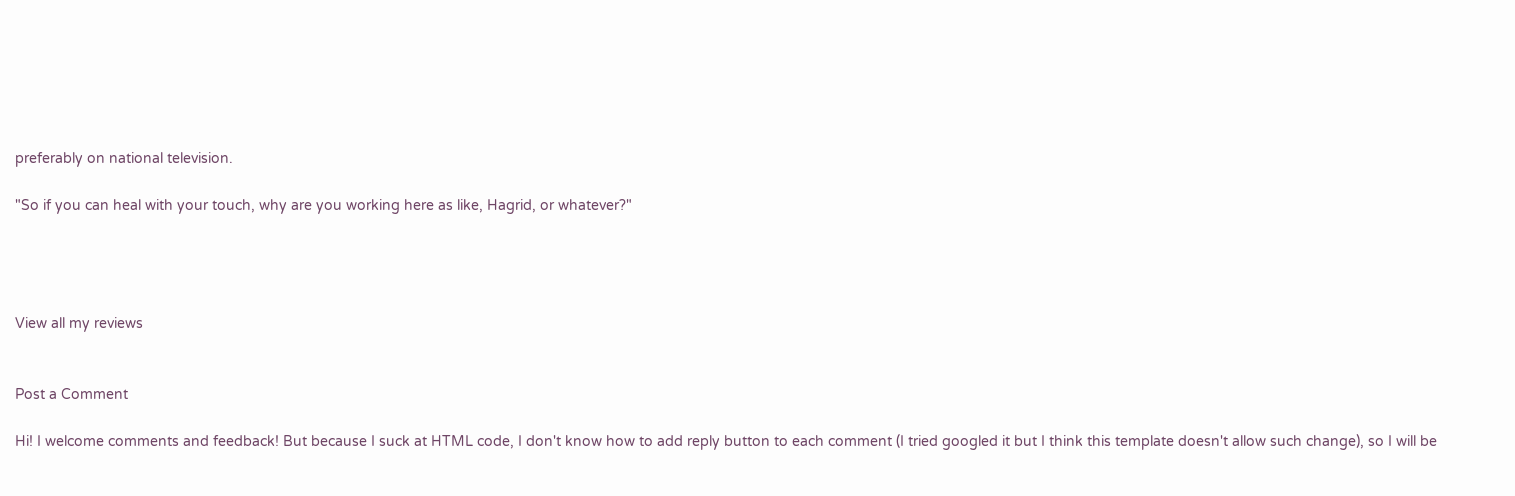preferably on national television.

"So if you can heal with your touch, why are you working here as like, Hagrid, or whatever?"




View all my reviews


Post a Comment

Hi! I welcome comments and feedback! But because I suck at HTML code, I don't know how to add reply button to each comment (I tried googled it but I think this template doesn't allow such change), so I will be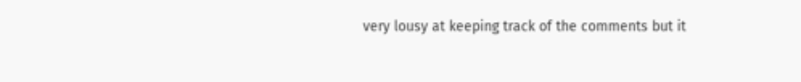very lousy at keeping track of the comments but it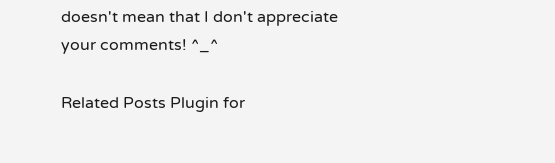doesn't mean that I don't appreciate your comments! ^_^

Related Posts Plugin for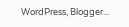WordPress, Blogger...